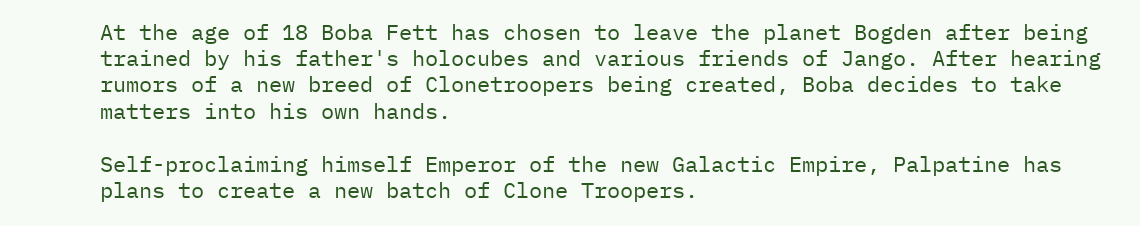At the age of 18 Boba Fett has chosen to leave the planet Bogden after being trained by his father's holocubes and various friends of Jango. After hearing rumors of a new breed of Clonetroopers being created, Boba decides to take matters into his own hands.

Self-proclaiming himself Emperor of the new Galactic Empire, Palpatine has plans to create a new batch of Clone Troopers.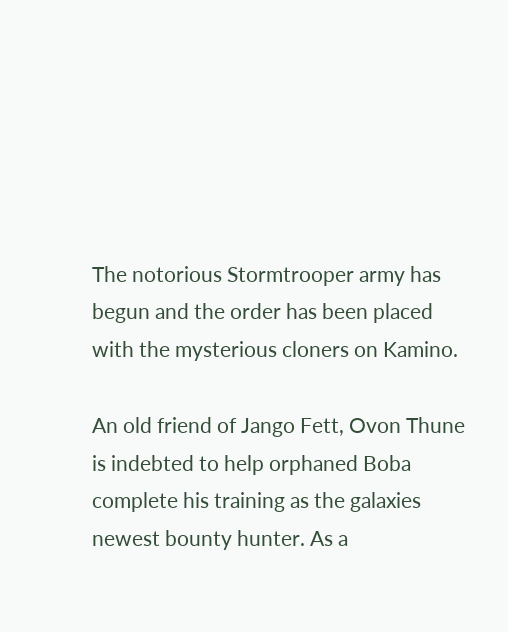The notorious Stormtrooper army has begun and the order has been placed with the mysterious cloners on Kamino.

An old friend of Jango Fett, Ovon Thune is indebted to help orphaned Boba complete his training as the galaxies newest bounty hunter. As a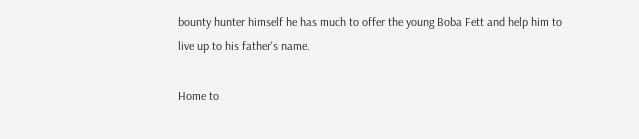bounty hunter himself he has much to offer the young Boba Fett and help him to live up to his father's name.

Home to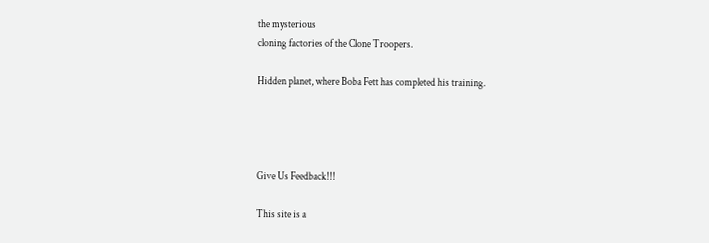the mysterious
cloning factories of the Clone Troopers.

Hidden planet, where Boba Fett has completed his training.




Give Us Feedback!!!

This site is a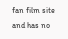fan film site and has no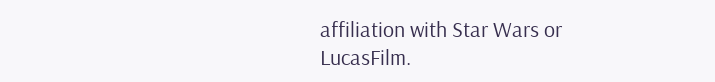affiliation with Star Wars or LucasFilm.